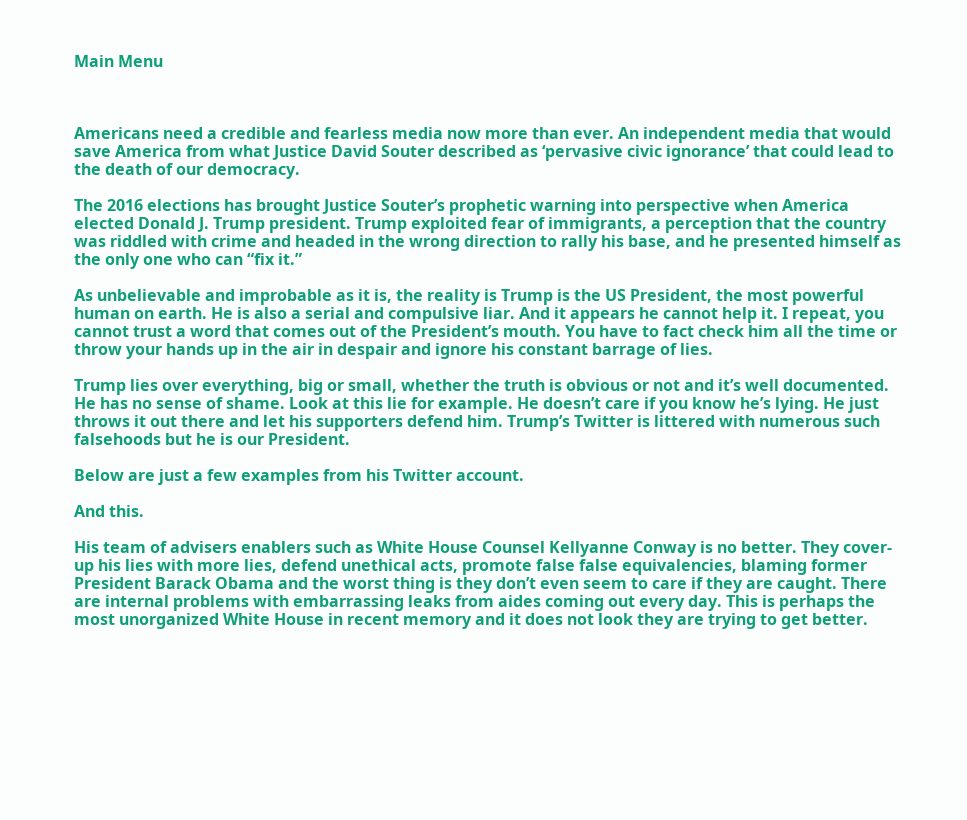Main Menu



Americans need a credible and fearless media now more than ever. An independent media that would save America from what Justice David Souter described as ‘pervasive civic ignorance’ that could lead to the death of our democracy.

The 2016 elections has brought Justice Souter’s prophetic warning into perspective when America elected Donald J. Trump president. Trump exploited fear of immigrants, a perception that the country was riddled with crime and headed in the wrong direction to rally his base, and he presented himself as the only one who can “fix it.”

As unbelievable and improbable as it is, the reality is Trump is the US President, the most powerful human on earth. He is also a serial and compulsive liar. And it appears he cannot help it. I repeat, you cannot trust a word that comes out of the President’s mouth. You have to fact check him all the time or throw your hands up in the air in despair and ignore his constant barrage of lies.

Trump lies over everything, big or small, whether the truth is obvious or not and it’s well documented. He has no sense of shame. Look at this lie for example. He doesn’t care if you know he’s lying. He just throws it out there and let his supporters defend him. Trump’s Twitter is littered with numerous such falsehoods but he is our President.

Below are just a few examples from his Twitter account.

And this.

His team of advisers enablers such as White House Counsel Kellyanne Conway is no better. They cover-up his lies with more lies, defend unethical acts, promote false false equivalencies, blaming former President Barack Obama and the worst thing is they don’t even seem to care if they are caught. There are internal problems with embarrassing leaks from aides coming out every day. This is perhaps the most unorganized White House in recent memory and it does not look they are trying to get better.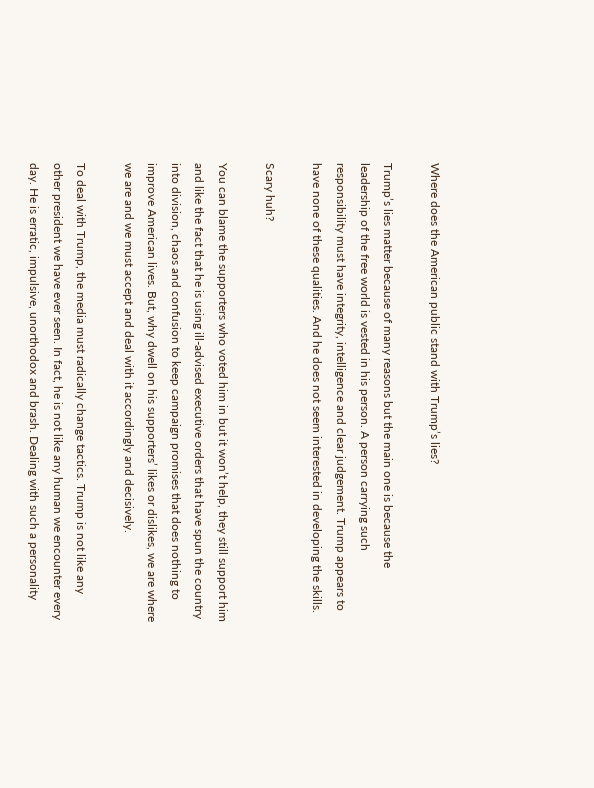Where does the American public stand with Trump’s lies?

Trump’s lies matter because of many reasons but the main one is because the leadership of the free world is vested in his person. A person carrying such responsibility must have integrity, intelligence and clear judgement. Trump appears to have none of these qualities. And he does not seem interested in developing the skills.

Scary huh?

You can blame the supporters who voted him in but it won’t help, they still support him and like the fact that he is using ill-advised executive orders that have spun the country into division, chaos and confusion to keep campaign promises that does nothing to improve American lives. But, why dwell on his supporters’ likes or dislikes, we are where we are and we must accept and deal with it accordingly and decisively.

To deal with Trump, the media must radically change tactics. Trump is not like any other president we have ever seen. In fact, he is not like any human we encounter every day. He is erratic, impulsive, unorthodox and brash. Dealing with such a personality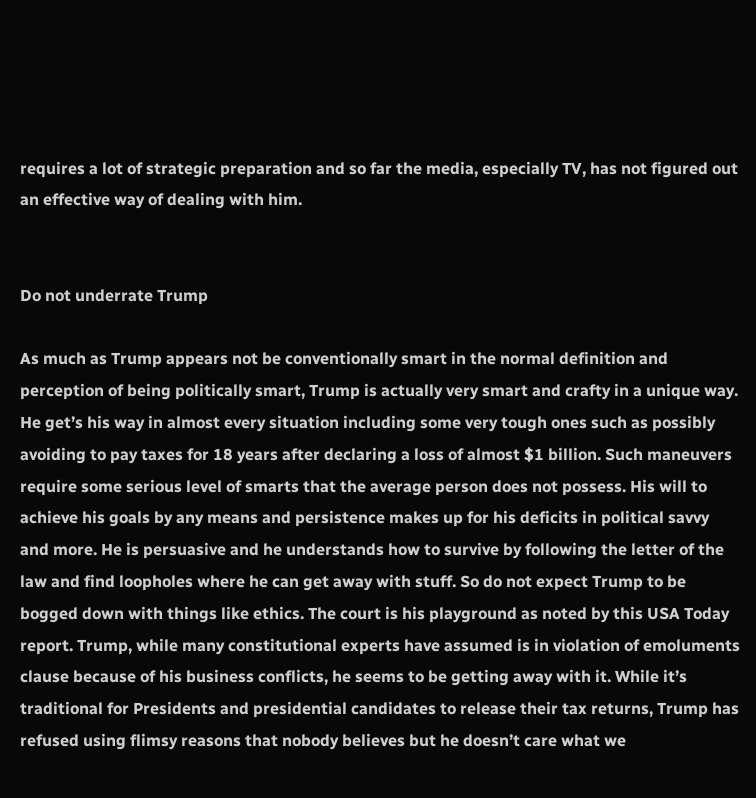requires a lot of strategic preparation and so far the media, especially TV, has not figured out an effective way of dealing with him.


Do not underrate Trump

As much as Trump appears not be conventionally smart in the normal definition and perception of being politically smart, Trump is actually very smart and crafty in a unique way. He get’s his way in almost every situation including some very tough ones such as possibly avoiding to pay taxes for 18 years after declaring a loss of almost $1 billion. Such maneuvers require some serious level of smarts that the average person does not possess. His will to achieve his goals by any means and persistence makes up for his deficits in political savvy and more. He is persuasive and he understands how to survive by following the letter of the law and find loopholes where he can get away with stuff. So do not expect Trump to be bogged down with things like ethics. The court is his playground as noted by this USA Today report. Trump, while many constitutional experts have assumed is in violation of emoluments clause because of his business conflicts, he seems to be getting away with it. While it’s traditional for Presidents and presidential candidates to release their tax returns, Trump has refused using flimsy reasons that nobody believes but he doesn’t care what we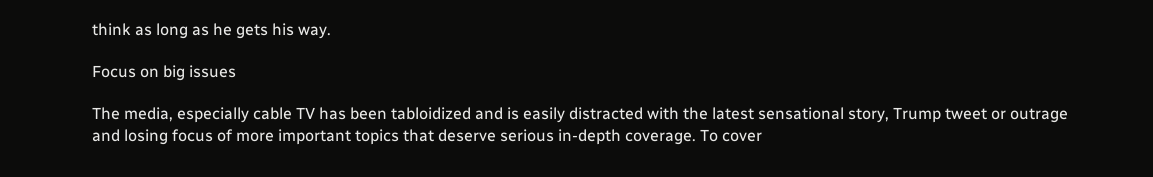think as long as he gets his way.

Focus on big issues

The media, especially cable TV has been tabloidized and is easily distracted with the latest sensational story, Trump tweet or outrage and losing focus of more important topics that deserve serious in-depth coverage. To cover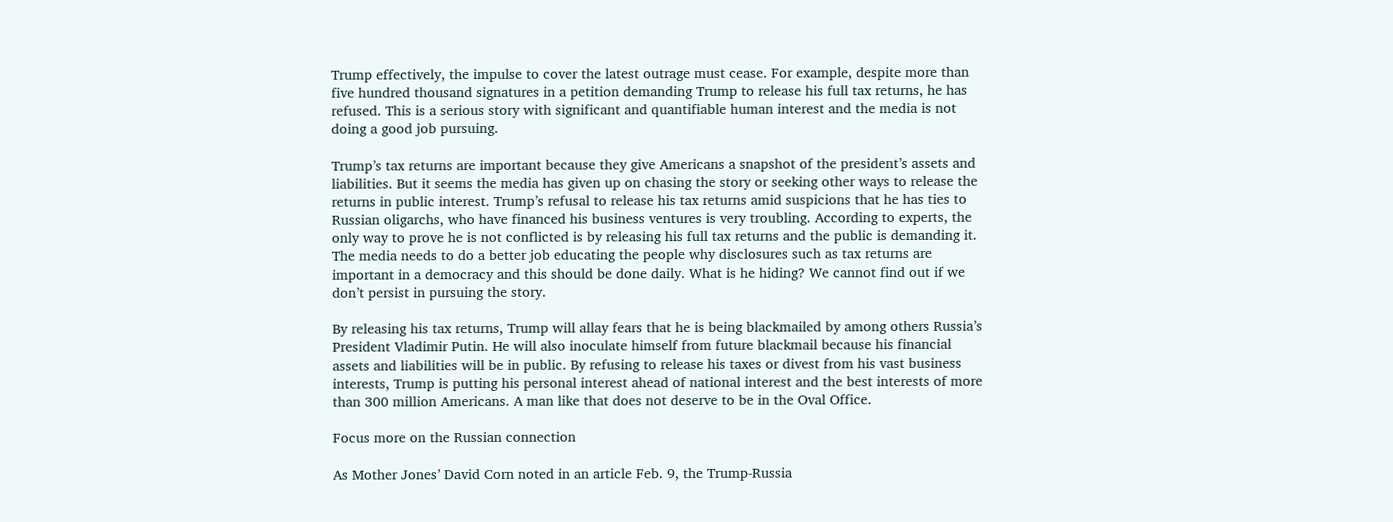Trump effectively, the impulse to cover the latest outrage must cease. For example, despite more than five hundred thousand signatures in a petition demanding Trump to release his full tax returns, he has refused. This is a serious story with significant and quantifiable human interest and the media is not doing a good job pursuing.

Trump’s tax returns are important because they give Americans a snapshot of the president’s assets and liabilities. But it seems the media has given up on chasing the story or seeking other ways to release the returns in public interest. Trump’s refusal to release his tax returns amid suspicions that he has ties to Russian oligarchs, who have financed his business ventures is very troubling. According to experts, the only way to prove he is not conflicted is by releasing his full tax returns and the public is demanding it. The media needs to do a better job educating the people why disclosures such as tax returns are important in a democracy and this should be done daily. What is he hiding? We cannot find out if we don’t persist in pursuing the story.

By releasing his tax returns, Trump will allay fears that he is being blackmailed by among others Russia’s President Vladimir Putin. He will also inoculate himself from future blackmail because his financial assets and liabilities will be in public. By refusing to release his taxes or divest from his vast business interests, Trump is putting his personal interest ahead of national interest and the best interests of more than 300 million Americans. A man like that does not deserve to be in the Oval Office.

Focus more on the Russian connection

As Mother Jones’ David Corn noted in an article Feb. 9, the Trump-Russia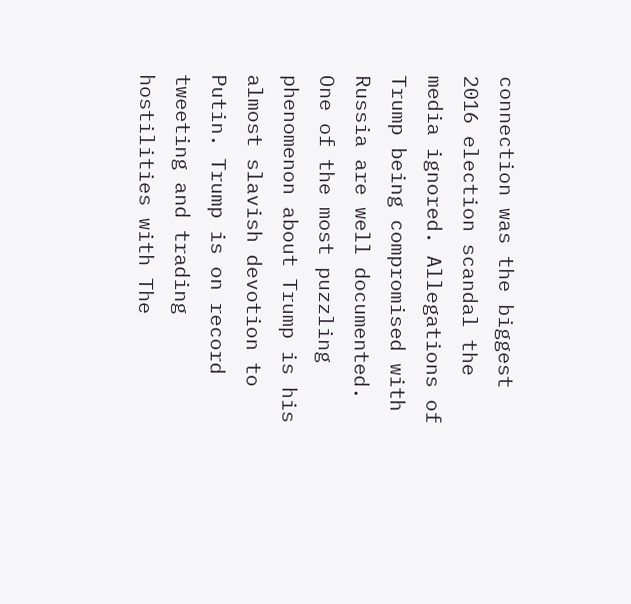connection was the biggest 2016 election scandal the media ignored. Allegations of Trump being compromised with Russia are well documented. One of the most puzzling phenomenon about Trump is his almost slavish devotion to Putin. Trump is on record tweeting and trading hostilities with The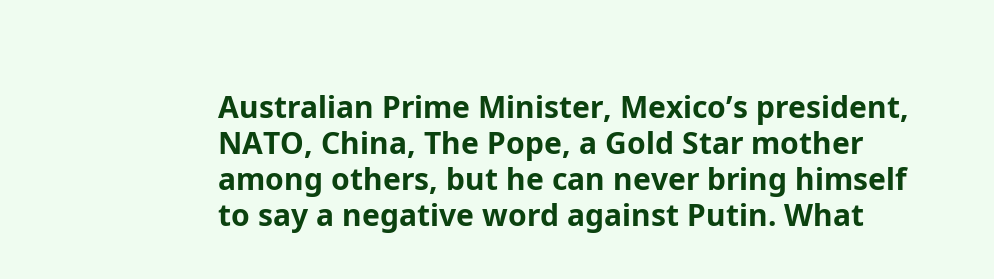Australian Prime Minister, Mexico’s president, NATO, China, The Pope, a Gold Star mother among others, but he can never bring himself to say a negative word against Putin. What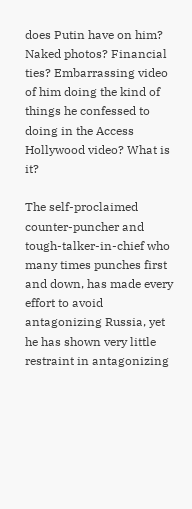does Putin have on him? Naked photos? Financial ties? Embarrassing video of him doing the kind of things he confessed to doing in the Access Hollywood video? What is it?

The self-proclaimed counter-puncher and tough-talker-in-chief who many times punches first and down, has made every effort to avoid antagonizing Russia, yet he has shown very little restraint in antagonizing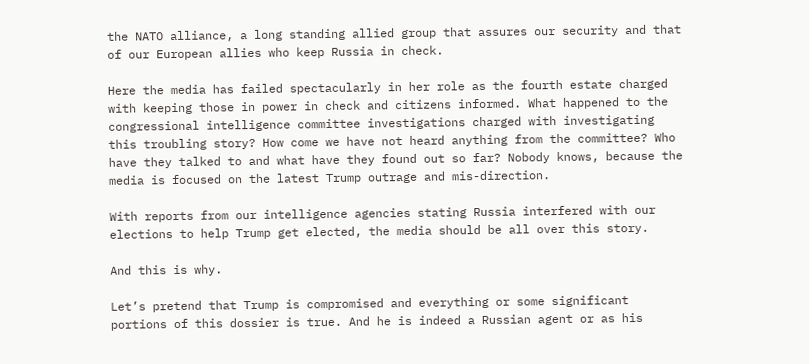the NATO alliance, a long standing allied group that assures our security and that of our European allies who keep Russia in check.

Here the media has failed spectacularly in her role as the fourth estate charged with keeping those in power in check and citizens informed. What happened to the congressional intelligence committee investigations charged with investigating this troubling story? How come we have not heard anything from the committee? Who have they talked to and what have they found out so far? Nobody knows, because the media is focused on the latest Trump outrage and mis-direction.

With reports from our intelligence agencies stating Russia interfered with our elections to help Trump get elected, the media should be all over this story.

And this is why.

Let’s pretend that Trump is compromised and everything or some significant portions of this dossier is true. And he is indeed a Russian agent or as his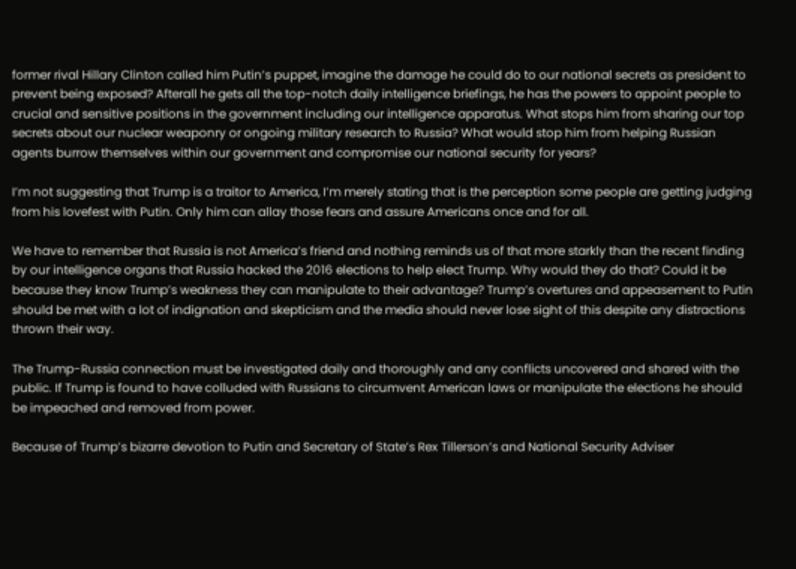former rival Hillary Clinton called him Putin’s puppet, imagine the damage he could do to our national secrets as president to prevent being exposed? Afterall he gets all the top-notch daily intelligence briefings, he has the powers to appoint people to crucial and sensitive positions in the government including our intelligence apparatus. What stops him from sharing our top secrets about our nuclear weaponry or ongoing military research to Russia? What would stop him from helping Russian agents burrow themselves within our government and compromise our national security for years?

I’m not suggesting that Trump is a traitor to America, I’m merely stating that is the perception some people are getting judging from his lovefest with Putin. Only him can allay those fears and assure Americans once and for all.

We have to remember that Russia is not America’s friend and nothing reminds us of that more starkly than the recent finding by our intelligence organs that Russia hacked the 2016 elections to help elect Trump. Why would they do that? Could it be because they know Trump’s weakness they can manipulate to their advantage? Trump’s overtures and appeasement to Putin should be met with a lot of indignation and skepticism and the media should never lose sight of this despite any distractions thrown their way.

The Trump-Russia connection must be investigated daily and thoroughly and any conflicts uncovered and shared with the public. If Trump is found to have colluded with Russians to circumvent American laws or manipulate the elections he should be impeached and removed from power.

Because of Trump’s bizarre devotion to Putin and Secretary of State’s Rex Tillerson’s and National Security Adviser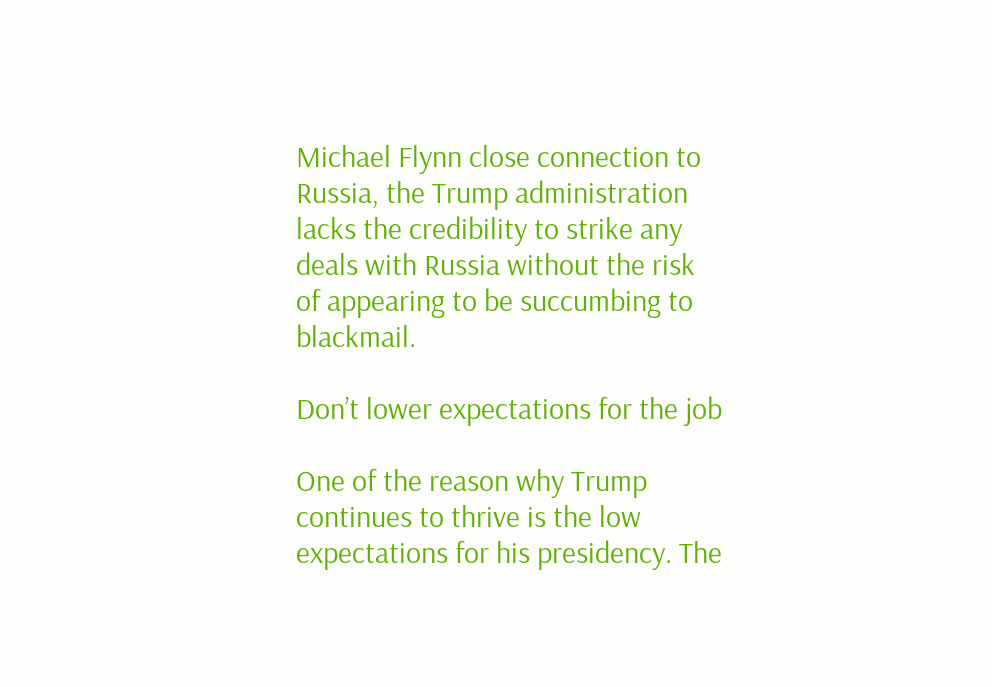Michael Flynn close connection to Russia, the Trump administration lacks the credibility to strike any deals with Russia without the risk of appearing to be succumbing to blackmail.

Don’t lower expectations for the job

One of the reason why Trump continues to thrive is the low expectations for his presidency. The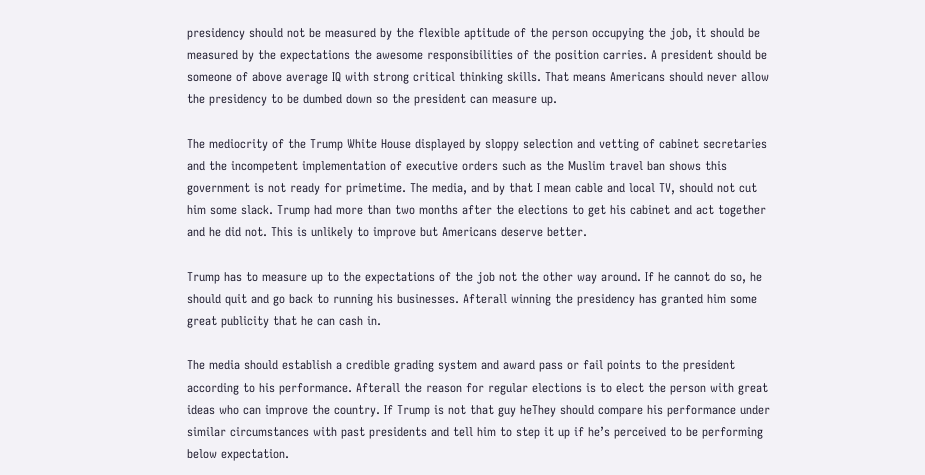presidency should not be measured by the flexible aptitude of the person occupying the job, it should be measured by the expectations the awesome responsibilities of the position carries. A president should be someone of above average IQ with strong critical thinking skills. That means Americans should never allow the presidency to be dumbed down so the president can measure up.

The mediocrity of the Trump White House displayed by sloppy selection and vetting of cabinet secretaries and the incompetent implementation of executive orders such as the Muslim travel ban shows this government is not ready for primetime. The media, and by that I mean cable and local TV, should not cut him some slack. Trump had more than two months after the elections to get his cabinet and act together and he did not. This is unlikely to improve but Americans deserve better.

Trump has to measure up to the expectations of the job not the other way around. If he cannot do so, he should quit and go back to running his businesses. Afterall winning the presidency has granted him some great publicity that he can cash in.

The media should establish a credible grading system and award pass or fail points to the president according to his performance. Afterall the reason for regular elections is to elect the person with great ideas who can improve the country. If Trump is not that guy heThey should compare his performance under similar circumstances with past presidents and tell him to step it up if he’s perceived to be performing below expectation.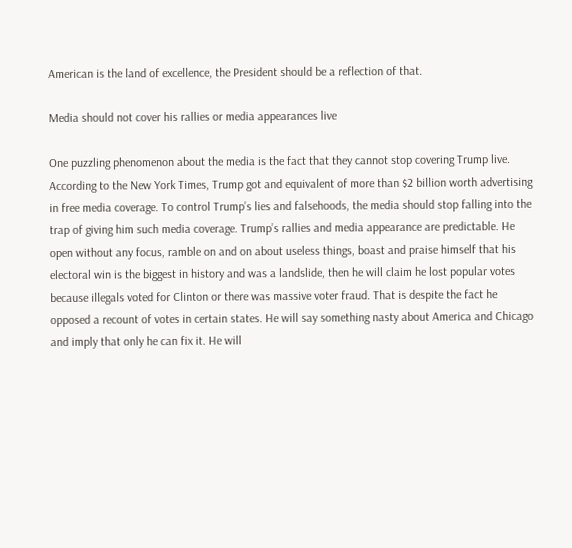American is the land of excellence, the President should be a reflection of that.

Media should not cover his rallies or media appearances live

One puzzling phenomenon about the media is the fact that they cannot stop covering Trump live. According to the New York Times, Trump got and equivalent of more than $2 billion worth advertising in free media coverage. To control Trump’s lies and falsehoods, the media should stop falling into the trap of giving him such media coverage. Trump’s rallies and media appearance are predictable. He open without any focus, ramble on and on about useless things, boast and praise himself that his electoral win is the biggest in history and was a landslide, then he will claim he lost popular votes because illegals voted for Clinton or there was massive voter fraud. That is despite the fact he opposed a recount of votes in certain states. He will say something nasty about America and Chicago and imply that only he can fix it. He will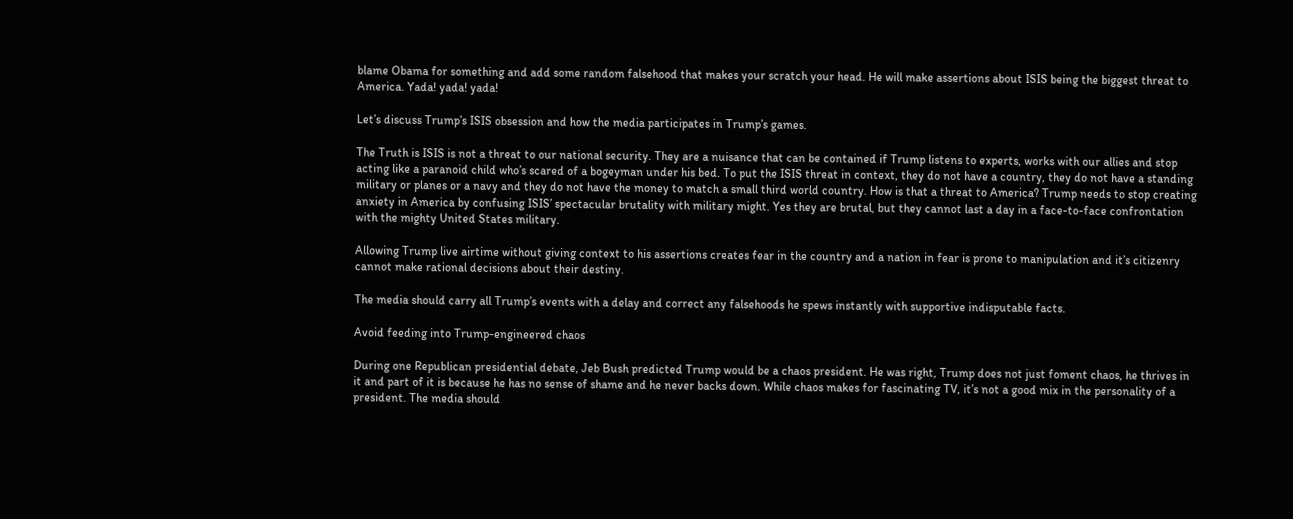blame Obama for something and add some random falsehood that makes your scratch your head. He will make assertions about ISIS being the biggest threat to America. Yada! yada! yada!

Let’s discuss Trump’s ISIS obsession and how the media participates in Trump’s games.

The Truth is ISIS is not a threat to our national security. They are a nuisance that can be contained if Trump listens to experts, works with our allies and stop acting like a paranoid child who’s scared of a bogeyman under his bed. To put the ISIS threat in context, they do not have a country, they do not have a standing military or planes or a navy and they do not have the money to match a small third world country. How is that a threat to America? Trump needs to stop creating anxiety in America by confusing ISIS’ spectacular brutality with military might. Yes they are brutal, but they cannot last a day in a face-to-face confrontation with the mighty United States military.

Allowing Trump live airtime without giving context to his assertions creates fear in the country and a nation in fear is prone to manipulation and it’s citizenry cannot make rational decisions about their destiny.

The media should carry all Trump’s events with a delay and correct any falsehoods he spews instantly with supportive indisputable facts.

Avoid feeding into Trump-engineered chaos

During one Republican presidential debate, Jeb Bush predicted Trump would be a chaos president. He was right, Trump does not just foment chaos, he thrives in it and part of it is because he has no sense of shame and he never backs down. While chaos makes for fascinating TV, it’s not a good mix in the personality of a president. The media should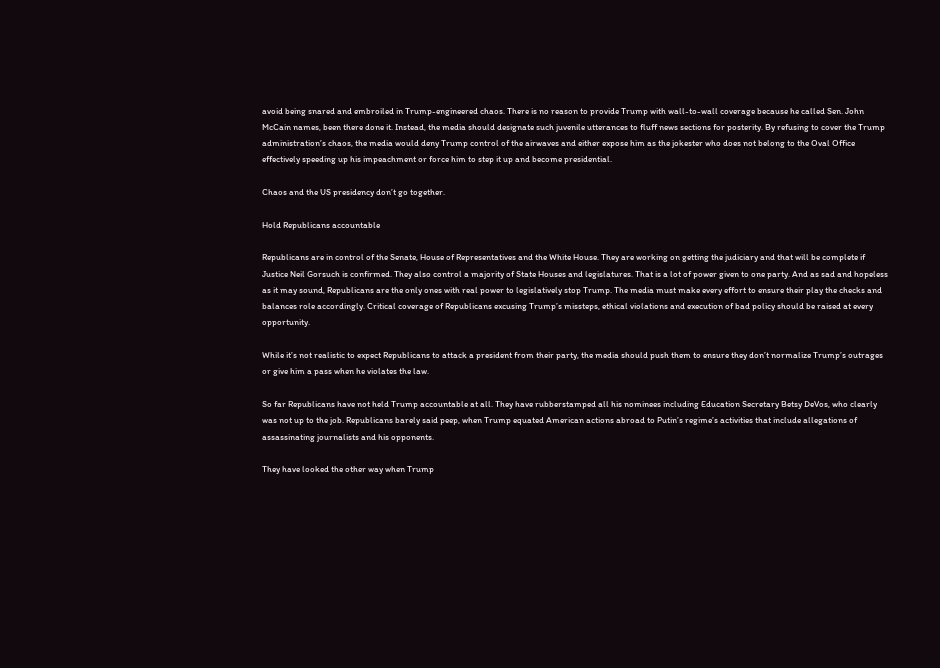avoid being snared and embroiled in Trump-engineered chaos. There is no reason to provide Trump with wall-to-wall coverage because he called Sen. John McCain names, been there done it. Instead, the media should designate such juvenile utterances to fluff news sections for posterity. By refusing to cover the Trump administration’s chaos, the media would deny Trump control of the airwaves and either expose him as the jokester who does not belong to the Oval Office effectively speeding up his impeachment or force him to step it up and become presidential.

Chaos and the US presidency don’t go together.

Hold Republicans accountable

Republicans are in control of the Senate, House of Representatives and the White House. They are working on getting the judiciary and that will be complete if Justice Neil Gorsuch is confirmed. They also control a majority of State Houses and legislatures. That is a lot of power given to one party. And as sad and hopeless as it may sound, Republicans are the only ones with real power to legislatively stop Trump. The media must make every effort to ensure their play the checks and balances role accordingly. Critical coverage of Republicans excusing Trump’s missteps, ethical violations and execution of bad policy should be raised at every opportunity.

While it’s not realistic to expect Republicans to attack a president from their party, the media should push them to ensure they don’t normalize Trump’s outrages or give him a pass when he violates the law.

So far Republicans have not held Trump accountable at all. They have rubberstamped all his nominees including Education Secretary Betsy DeVos, who clearly was not up to the job. Republicans barely said peep, when Trump equated American actions abroad to Putin’s regime’s activities that include allegations of assassinating journalists and his opponents.

They have looked the other way when Trump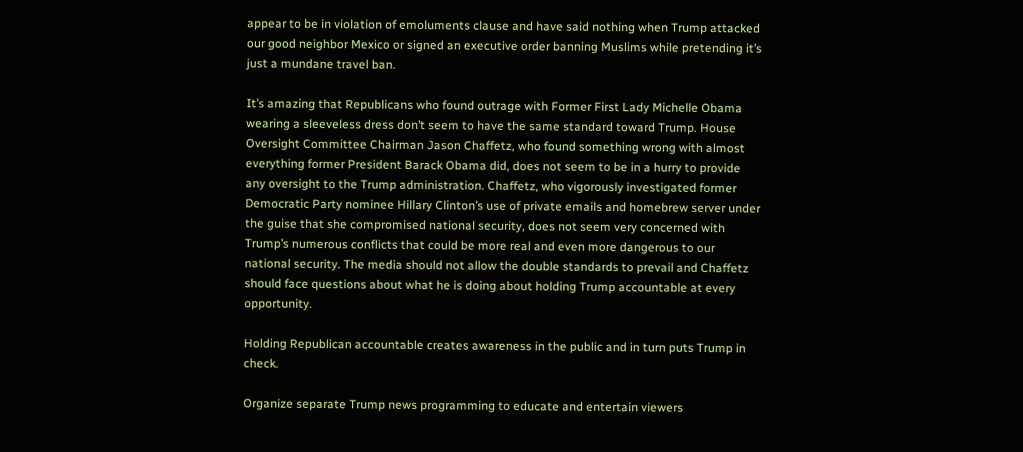appear to be in violation of emoluments clause and have said nothing when Trump attacked our good neighbor Mexico or signed an executive order banning Muslims while pretending it’s just a mundane travel ban.

It’s amazing that Republicans who found outrage with Former First Lady Michelle Obama wearing a sleeveless dress don’t seem to have the same standard toward Trump. House Oversight Committee Chairman Jason Chaffetz, who found something wrong with almost everything former President Barack Obama did, does not seem to be in a hurry to provide any oversight to the Trump administration. Chaffetz, who vigorously investigated former Democratic Party nominee Hillary Clinton’s use of private emails and homebrew server under the guise that she compromised national security, does not seem very concerned with Trump’s numerous conflicts that could be more real and even more dangerous to our national security. The media should not allow the double standards to prevail and Chaffetz should face questions about what he is doing about holding Trump accountable at every opportunity.

Holding Republican accountable creates awareness in the public and in turn puts Trump in check.

Organize separate Trump news programming to educate and entertain viewers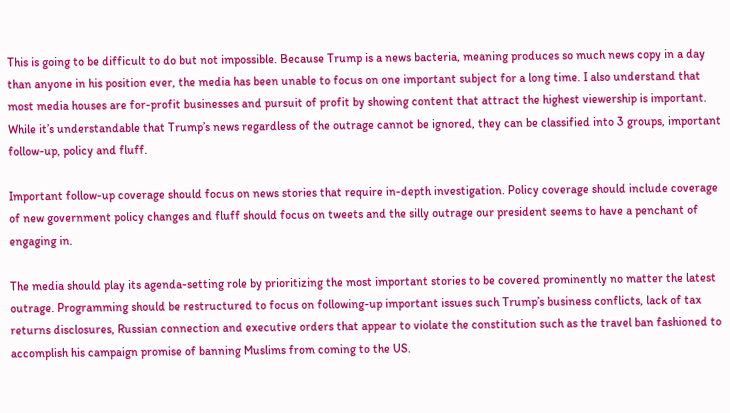This is going to be difficult to do but not impossible. Because Trump is a news bacteria, meaning produces so much news copy in a day than anyone in his position ever, the media has been unable to focus on one important subject for a long time. I also understand that most media houses are for-profit businesses and pursuit of profit by showing content that attract the highest viewership is important. While it’s understandable that Trump’s news regardless of the outrage cannot be ignored, they can be classified into 3 groups, important follow-up, policy and fluff.

Important follow-up coverage should focus on news stories that require in-depth investigation. Policy coverage should include coverage of new government policy changes and fluff should focus on tweets and the silly outrage our president seems to have a penchant of engaging in.

The media should play its agenda-setting role by prioritizing the most important stories to be covered prominently no matter the latest outrage. Programming should be restructured to focus on following-up important issues such Trump’s business conflicts, lack of tax returns disclosures, Russian connection and executive orders that appear to violate the constitution such as the travel ban fashioned to accomplish his campaign promise of banning Muslims from coming to the US.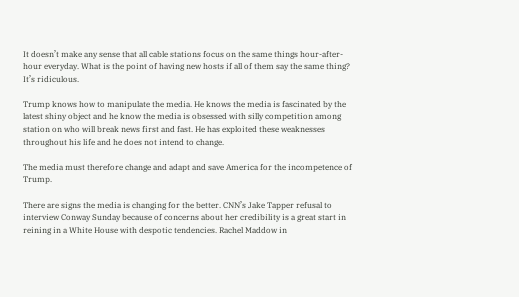It doesn’t make any sense that all cable stations focus on the same things hour-after-hour everyday. What is the point of having new hosts if all of them say the same thing? It’s ridiculous.

Trump knows how to manipulate the media. He knows the media is fascinated by the latest shiny object and he know the media is obsessed with silly competition among station on who will break news first and fast. He has exploited these weaknesses throughout his life and he does not intend to change.

The media must therefore change and adapt and save America for the incompetence of Trump.

There are signs the media is changing for the better. CNN’s Jake Tapper refusal to interview Conway Sunday because of concerns about her credibility is a great start in reining in a White House with despotic tendencies. Rachel Maddow in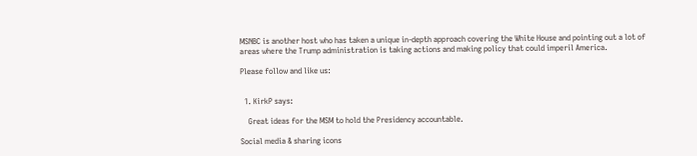MSNBC is another host who has taken a unique in-depth approach covering the White House and pointing out a lot of areas where the Trump administration is taking actions and making policy that could imperil America.

Please follow and like us:


  1. KirkP says:

    Great ideas for the MSM to hold the Presidency accountable.

Social media & sharing icons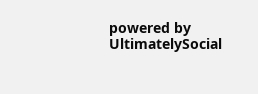powered by UltimatelySocial